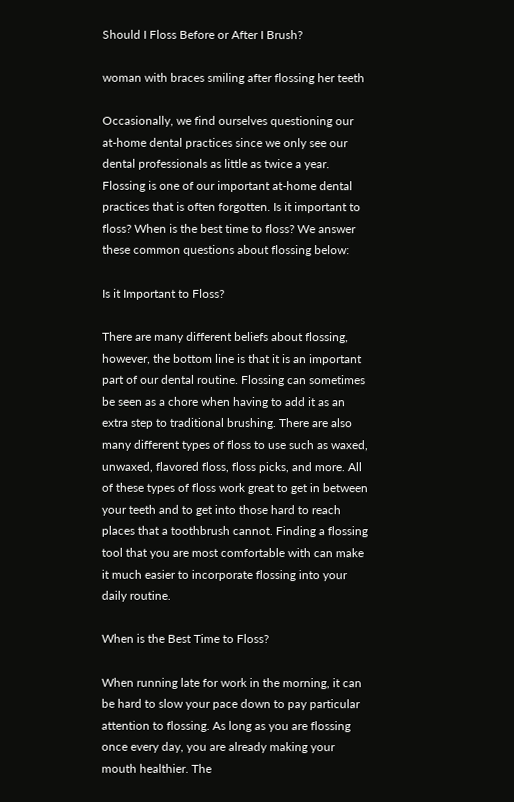Should I Floss Before or After I Brush?

woman with braces smiling after flossing her teeth

Occasionally, we find ourselves questioning our at-home dental practices since we only see our dental professionals as little as twice a year. Flossing is one of our important at-home dental practices that is often forgotten. Is it important to floss? When is the best time to floss? We answer these common questions about flossing below:

Is it Important to Floss?

There are many different beliefs about flossing, however, the bottom line is that it is an important part of our dental routine. Flossing can sometimes be seen as a chore when having to add it as an extra step to traditional brushing. There are also many different types of floss to use such as waxed, unwaxed, flavored floss, floss picks, and more. All of these types of floss work great to get in between your teeth and to get into those hard to reach places that a toothbrush cannot. Finding a flossing tool that you are most comfortable with can make it much easier to incorporate flossing into your daily routine.

When is the Best Time to Floss?

When running late for work in the morning, it can be hard to slow your pace down to pay particular attention to flossing. As long as you are flossing once every day, you are already making your mouth healthier. The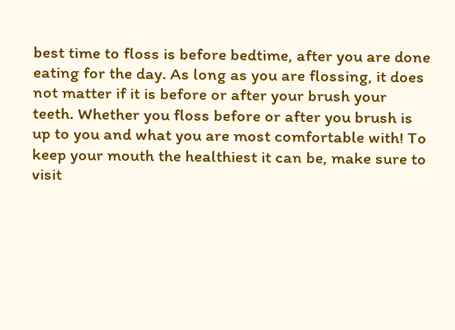best time to floss is before bedtime, after you are done eating for the day. As long as you are flossing, it does not matter if it is before or after your brush your teeth. Whether you floss before or after you brush is up to you and what you are most comfortable with! To keep your mouth the healthiest it can be, make sure to visit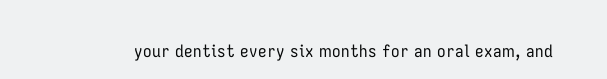your dentist every six months for an oral exam, and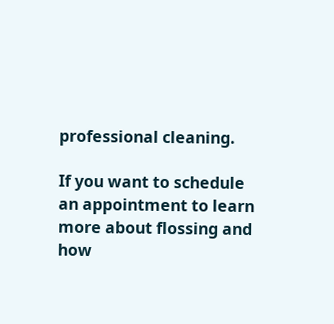professional cleaning.

If you want to schedule an appointment to learn more about flossing and how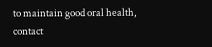to maintain good oral health, contact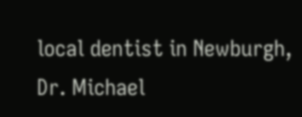local dentist in Newburgh, Dr. Michael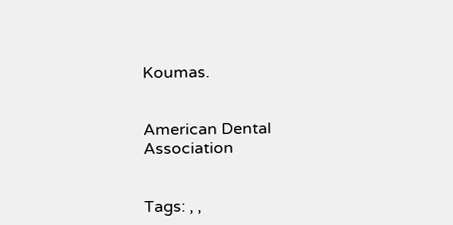Koumas.


American Dental Association


Tags: , ,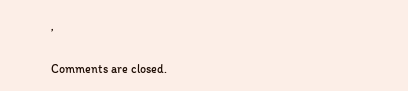,

Comments are closed.